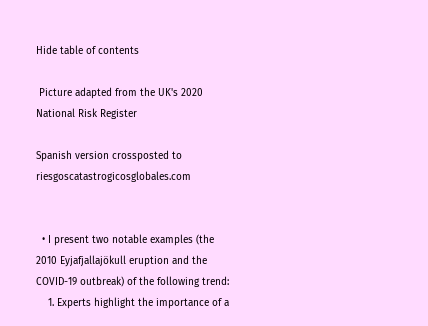Hide table of contents

 Picture adapted from the UK's 2020 National Risk Register

Spanish version crossposted to riesgoscatastrogicosglobales.com


  • I present two notable examples (the 2010 Eyjafjallajökull eruption and the COVID-19 outbreak) of the following trend:
    1. Experts highlight the importance of a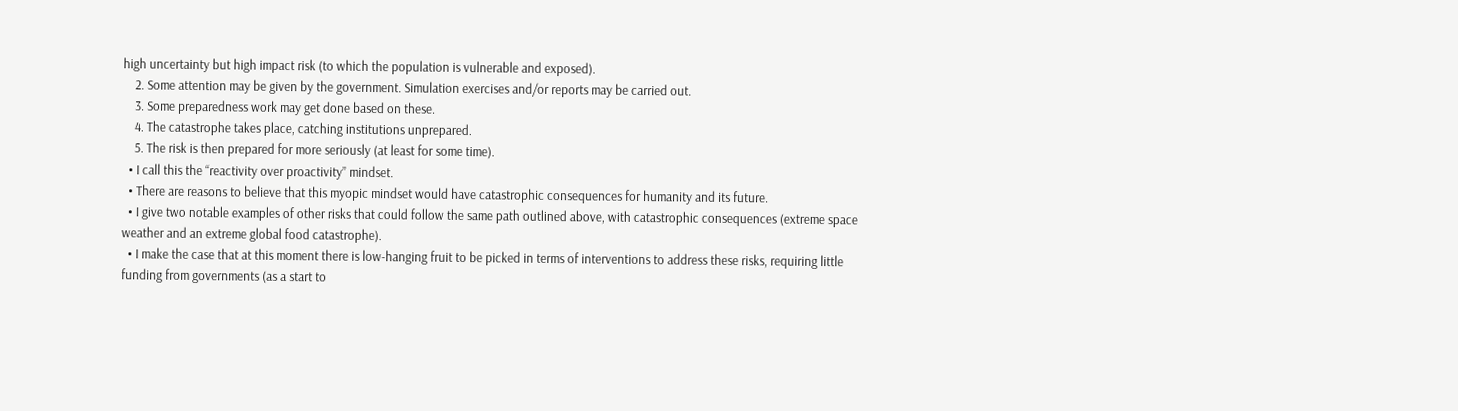high uncertainty but high impact risk (to which the population is vulnerable and exposed).
    2. Some attention may be given by the government. Simulation exercises and/or reports may be carried out.
    3. Some preparedness work may get done based on these.
    4. The catastrophe takes place, catching institutions unprepared.
    5. The risk is then prepared for more seriously (at least for some time).
  • I call this the “reactivity over proactivity” mindset.
  • There are reasons to believe that this myopic mindset would have catastrophic consequences for humanity and its future.
  • I give two notable examples of other risks that could follow the same path outlined above, with catastrophic consequences (extreme space weather and an extreme global food catastrophe).
  • I make the case that at this moment there is low-hanging fruit to be picked in terms of interventions to address these risks, requiring little funding from governments (as a start to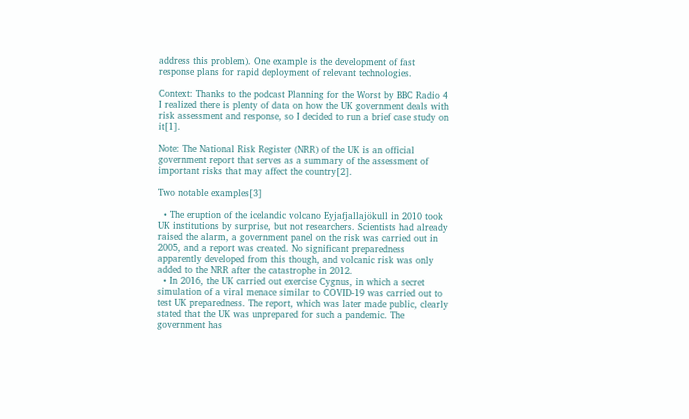address this problem). One example is the development of fast response plans for rapid deployment of relevant technologies.

Context: Thanks to the podcast Planning for the Worst by BBC Radio 4 I realized there is plenty of data on how the UK government deals with risk assessment and response, so I decided to run a brief case study on it[1].

Note: The National Risk Register (NRR) of the UK is an official government report that serves as a summary of the assessment of important risks that may affect the country[2].

Two notable examples[3]

  • The eruption of the icelandic volcano Eyjafjallajökull in 2010 took UK institutions by surprise, but not researchers. Scientists had already raised the alarm, a government panel on the risk was carried out in 2005, and a report was created. No significant preparedness apparently developed from this though, and volcanic risk was only added to the NRR after the catastrophe in 2012.
  • In 2016, the UK carried out exercise Cygnus, in which a secret simulation of a viral menace similar to COVID-19 was carried out to test UK preparedness. The report, which was later made public, clearly stated that the UK was unprepared for such a pandemic. The government has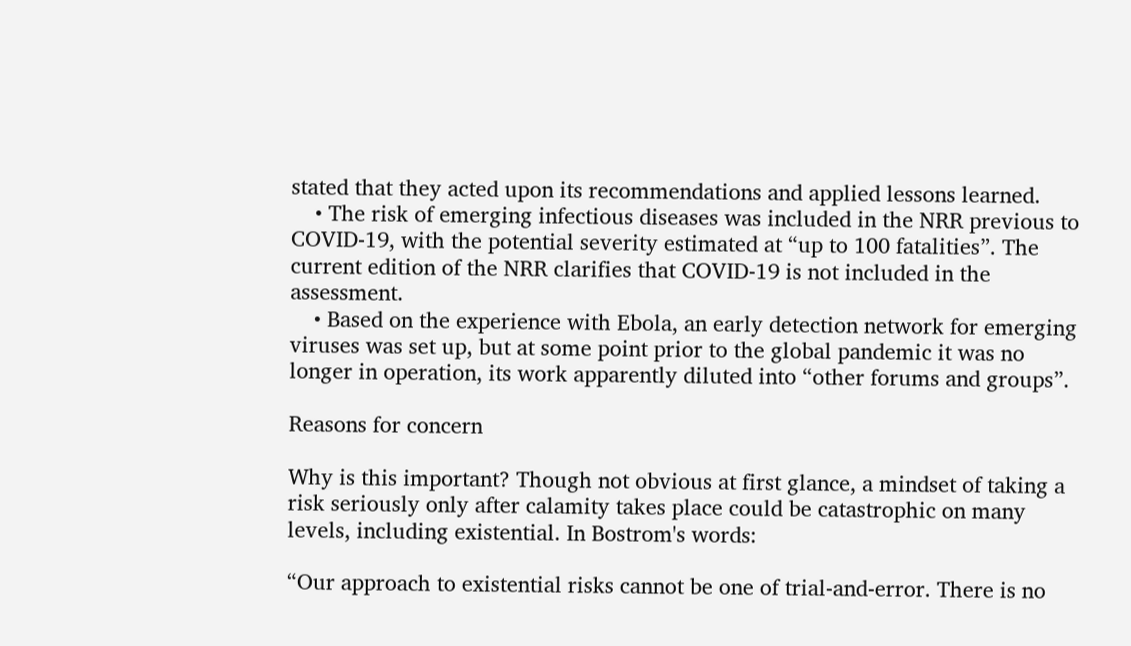stated that they acted upon its recommendations and applied lessons learned.
    • The risk of emerging infectious diseases was included in the NRR previous to COVID-19, with the potential severity estimated at “up to 100 fatalities”. The current edition of the NRR clarifies that COVID-19 is not included in the assessment.
    • Based on the experience with Ebola, an early detection network for emerging viruses was set up, but at some point prior to the global pandemic it was no longer in operation, its work apparently diluted into “other forums and groups”.

Reasons for concern

Why is this important? Though not obvious at first glance, a mindset of taking a risk seriously only after calamity takes place could be catastrophic on many levels, including existential. In Bostrom's words:

“Our approach to existential risks cannot be one of trial-and-error. There is no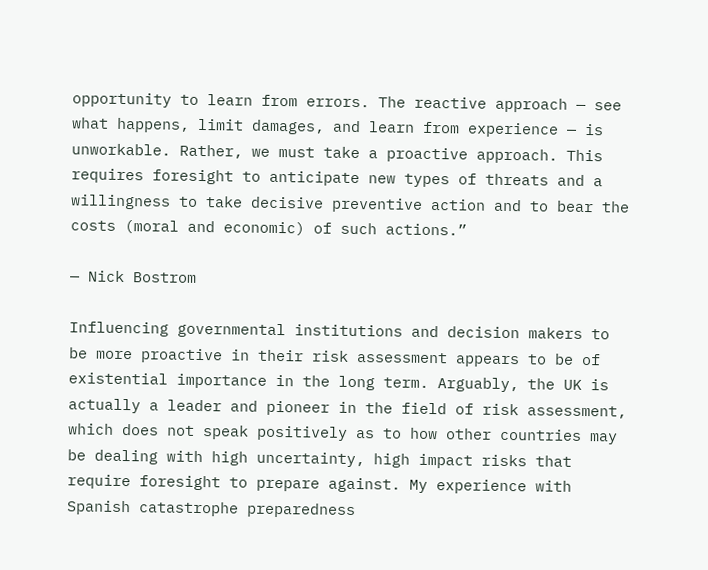opportunity to learn from errors. The reactive approach — see what happens, limit damages, and learn from experience — is unworkable. Rather, we must take a proactive approach. This requires foresight to anticipate new types of threats and a willingness to take decisive preventive action and to bear the costs (moral and economic) of such actions.”

— Nick Bostrom

Influencing governmental institutions and decision makers to be more proactive in their risk assessment appears to be of existential importance in the long term. Arguably, the UK is actually a leader and pioneer in the field of risk assessment, which does not speak positively as to how other countries may be dealing with high uncertainty, high impact risks that require foresight to prepare against. My experience with Spanish catastrophe preparedness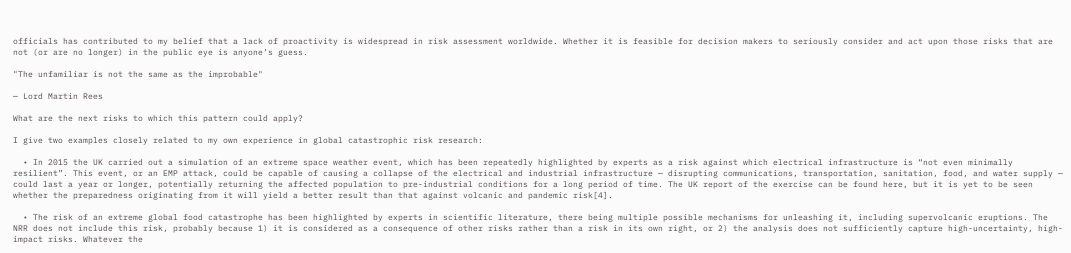officials has contributed to my belief that a lack of proactivity is widespread in risk assessment worldwide. Whether it is feasible for decision makers to seriously consider and act upon those risks that are not (or are no longer) in the public eye is anyone’s guess.

"The unfamiliar is not the same as the improbable"

— Lord Martin Rees

What are the next risks to which this pattern could apply?

I give two examples closely related to my own experience in global catastrophic risk research:

  • In 2015 the UK carried out a simulation of an extreme space weather event, which has been repeatedly highlighted by experts as a risk against which electrical infrastructure is “not even minimally resilient”. This event, or an EMP attack, could be capable of causing a collapse of the electrical and industrial infrastructure — disrupting communications, transportation, sanitation, food, and water supply — could last a year or longer, potentially returning the affected population to pre-industrial conditions for a long period of time. The UK report of the exercise can be found here, but it is yet to be seen whether the preparedness originating from it will yield a better result than that against volcanic and pandemic risk[4].

  • The risk of an extreme global food catastrophe has been highlighted by experts in scientific literature, there being multiple possible mechanisms for unleashing it, including supervolcanic eruptions. The NRR does not include this risk, probably because 1) it is considered as a consequence of other risks rather than a risk in its own right, or 2) the analysis does not sufficiently capture high-uncertainty, high-impact risks. Whatever the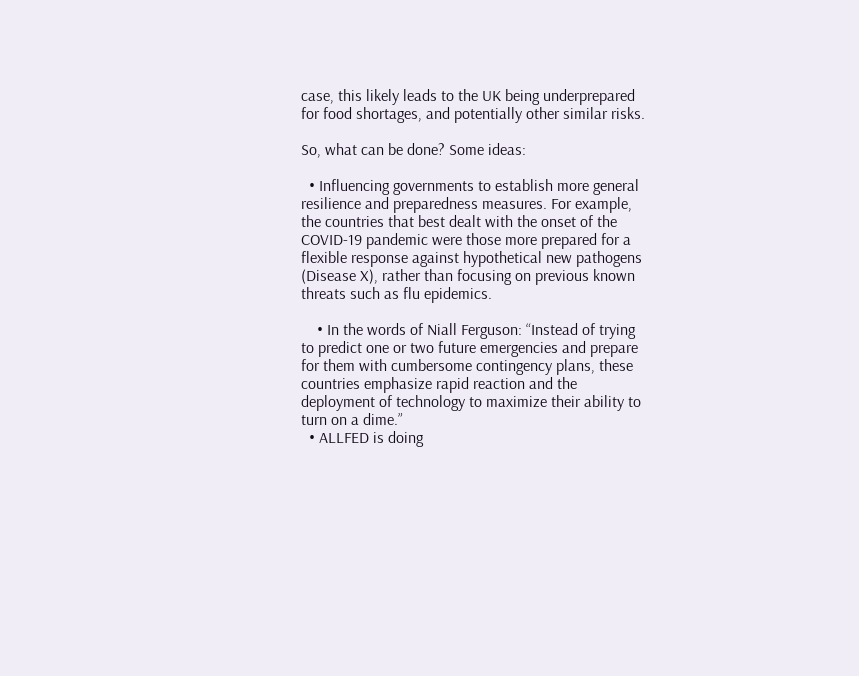case, this likely leads to the UK being underprepared for food shortages, and potentially other similar risks.

So, what can be done? Some ideas:

  • Influencing governments to establish more general resilience and preparedness measures. For example, the countries that best dealt with the onset of the COVID-19 pandemic were those more prepared for a flexible response against hypothetical new pathogens (Disease X), rather than focusing on previous known threats such as flu epidemics.

    • In the words of Niall Ferguson: “Instead of trying to predict one or two future emergencies and prepare for them with cumbersome contingency plans, these countries emphasize rapid reaction and the deployment of technology to maximize their ability to turn on a dime.”
  • ALLFED is doing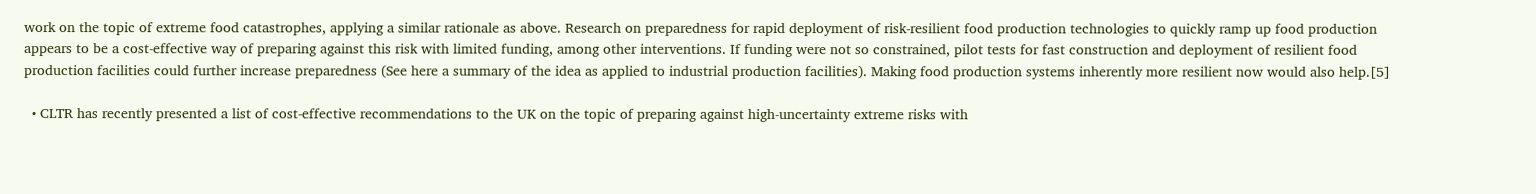work on the topic of extreme food catastrophes, applying a similar rationale as above. Research on preparedness for rapid deployment of risk-resilient food production technologies to quickly ramp up food production appears to be a cost-effective way of preparing against this risk with limited funding, among other interventions. If funding were not so constrained, pilot tests for fast construction and deployment of resilient food production facilities could further increase preparedness (See here a summary of the idea as applied to industrial production facilities). Making food production systems inherently more resilient now would also help.[5]

  • CLTR has recently presented a list of cost-effective recommendations to the UK on the topic of preparing against high-uncertainty extreme risks with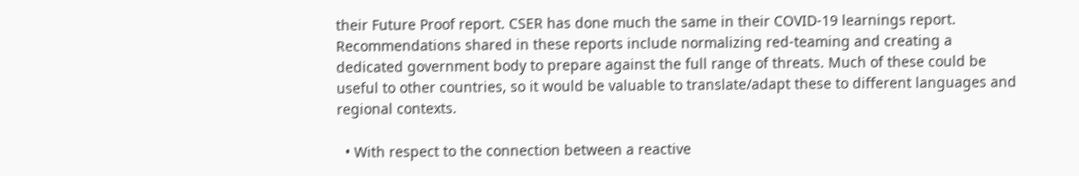their Future Proof report. CSER has done much the same in their COVID-19 learnings report. Recommendations shared in these reports include normalizing red-teaming and creating a dedicated government body to prepare against the full range of threats. Much of these could be useful to other countries, so it would be valuable to translate/adapt these to different languages and regional contexts.

  • With respect to the connection between a reactive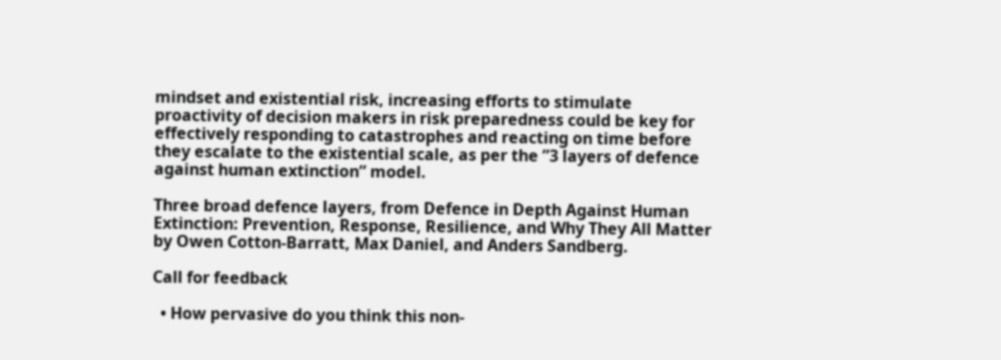mindset and existential risk, increasing efforts to stimulate proactivity of decision makers in risk preparedness could be key for effectively responding to catastrophes and reacting on time before they escalate to the existential scale, as per the ”3 layers of defence against human extinction” model.

Three broad defence layers, from Defence in Depth Against Human Extinction: Prevention, Response, Resilience, and Why They All Matter by Owen Cotton-Barratt, Max Daniel, and Anders Sandberg.

Call for feedback

  • How pervasive do you think this non-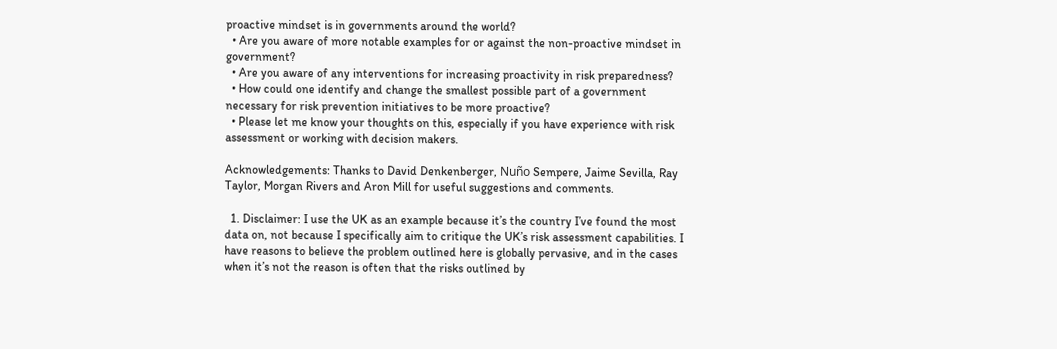proactive mindset is in governments around the world?
  • Are you aware of more notable examples for or against the non-proactive mindset in government?
  • Are you aware of any interventions for increasing proactivity in risk preparedness?
  • How could one identify and change the smallest possible part of a government necessary for risk prevention initiatives to be more proactive?
  • Please let me know your thoughts on this, especially if you have experience with risk assessment or working with decision makers.

Acknowledgements: Thanks to David Denkenberger, Nuño Sempere, Jaime Sevilla, Ray Taylor, Morgan Rivers and Aron Mill for useful suggestions and comments.

  1. Disclaimer: I use the UK as an example because it’s the country I’ve found the most data on, not because I specifically aim to critique the UK’s risk assessment capabilities. I have reasons to believe the problem outlined here is globally pervasive, and in the cases when it’s not the reason is often that the risks outlined by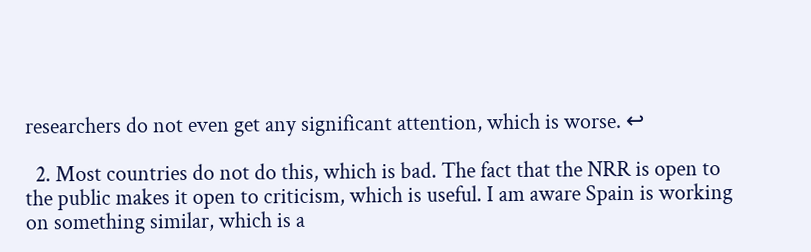researchers do not even get any significant attention, which is worse. ↩

  2. Most countries do not do this, which is bad. The fact that the NRR is open to the public makes it open to criticism, which is useful. I am aware Spain is working on something similar, which is a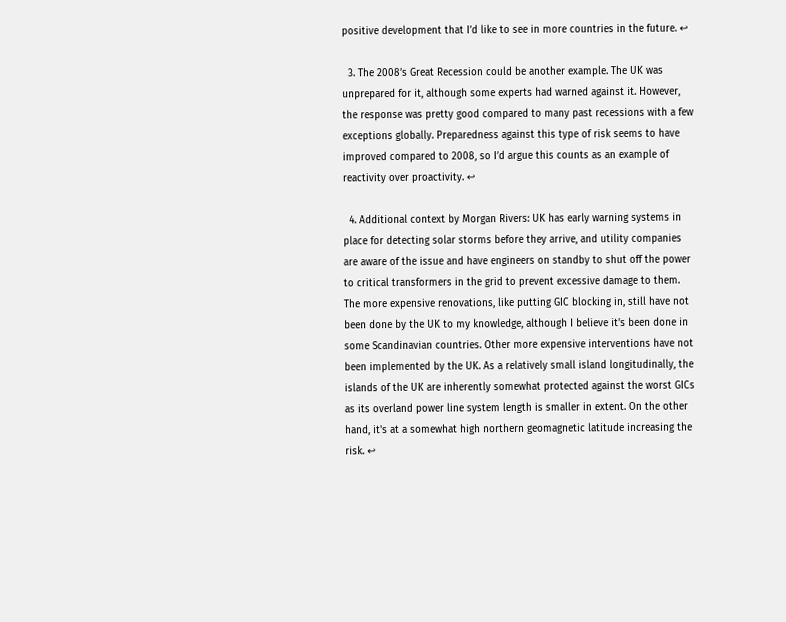positive development that I’d like to see in more countries in the future. ↩

  3. The 2008’s Great Recession could be another example. The UK was unprepared for it, although some experts had warned against it. However, the response was pretty good compared to many past recessions with a few exceptions globally. Preparedness against this type of risk seems to have improved compared to 2008, so I’d argue this counts as an example of reactivity over proactivity. ↩

  4. Additional context by Morgan Rivers: UK has early warning systems in place for detecting solar storms before they arrive, and utility companies are aware of the issue and have engineers on standby to shut off the power to critical transformers in the grid to prevent excessive damage to them. The more expensive renovations, like putting GIC blocking in, still have not been done by the UK to my knowledge, although I believe it's been done in some Scandinavian countries. Other more expensive interventions have not been implemented by the UK. As a relatively small island longitudinally, the islands of the UK are inherently somewhat protected against the worst GICs as its overland power line system length is smaller in extent. On the other hand, it's at a somewhat high northern geomagnetic latitude increasing the risk. ↩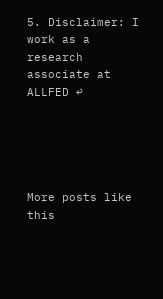5. Disclaimer: I work as a research associate at ALLFED ↩





More posts like this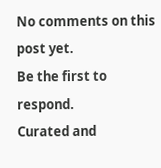No comments on this post yet.
Be the first to respond.
Curated and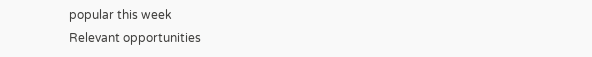popular this week
Relevant opportunities